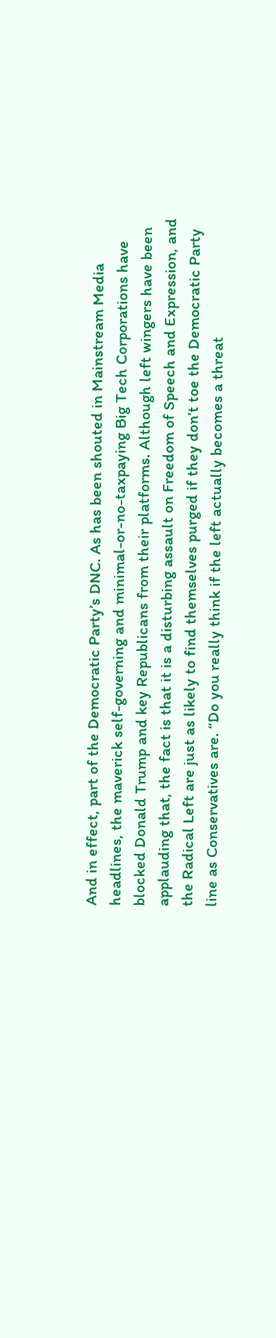And in effect, part of the Democratic Party’s DNC. As has been shouted in Mainstream Media headlines, the maverick self-governing and minimal-or-no-taxpaying Big Tech Corporations have blocked Donald Trump and key Republicans from their platforms. Although left wingers have been applauding that, the fact is that it is a disturbing assault on Freedom of Speech and Expression, and the Radical Left are just as likely to find themselves purged if they don’t toe the Democratic Party line as Conservatives are. “Do you really think if the left actually becomes a threat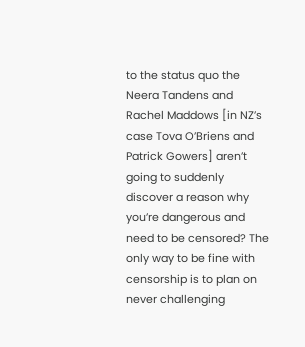to the status quo the Neera Tandens and Rachel Maddows [in NZ’s case Tova O’Briens and Patrick Gowers] aren’t going to suddenly discover a reason why you’re dangerous and need to be censored? The only way to be fine with censorship is to plan on never challenging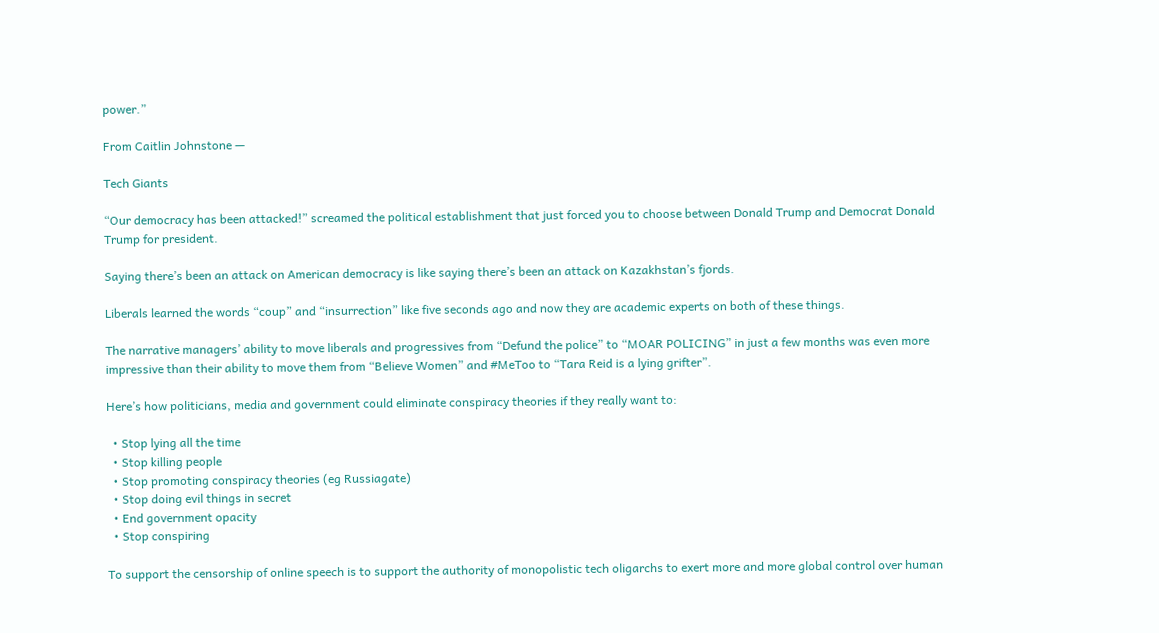power.”

From Caitlin Johnstone —

Tech Giants

“Our democracy has been attacked!” screamed the political establishment that just forced you to choose between Donald Trump and Democrat Donald Trump for president.

Saying there’s been an attack on American democracy is like saying there’s been an attack on Kazakhstan’s fjords.

Liberals learned the words “coup” and “insurrection” like five seconds ago and now they are academic experts on both of these things.

The narrative managers’ ability to move liberals and progressives from “Defund the police” to “MOAR POLICING” in just a few months was even more impressive than their ability to move them from “Believe Women” and #MeToo to “Tara Reid is a lying grifter”.

Here’s how politicians, media and government could eliminate conspiracy theories if they really want to:

  • Stop lying all the time
  • Stop killing people
  • Stop promoting conspiracy theories (eg Russiagate)
  • Stop doing evil things in secret
  • End government opacity
  • Stop conspiring

To support the censorship of online speech is to support the authority of monopolistic tech oligarchs to exert more and more global control over human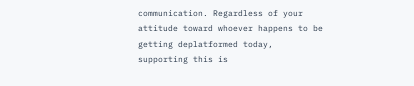communication. Regardless of your attitude toward whoever happens to be getting deplatformed today, supporting this is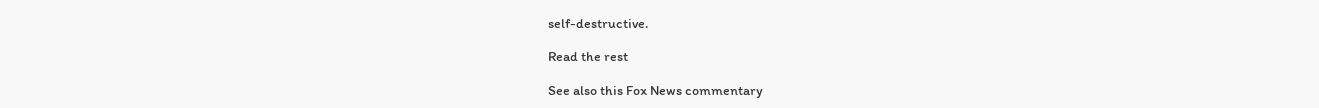self-destructive.

Read the rest

See also this Fox News commentary